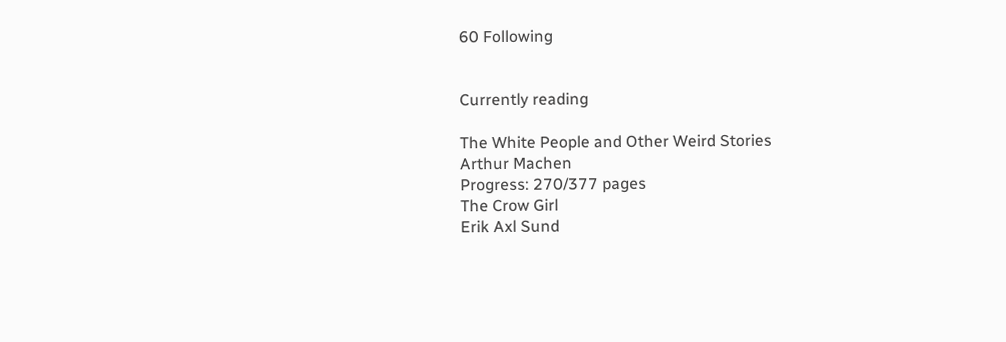60 Following


Currently reading

The White People and Other Weird Stories
Arthur Machen
Progress: 270/377 pages
The Crow Girl
Erik Axl Sund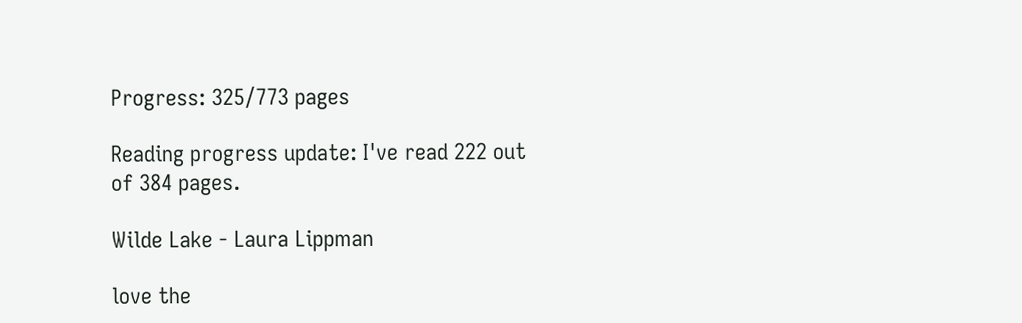Progress: 325/773 pages

Reading progress update: I've read 222 out of 384 pages.

Wilde Lake - Laura Lippman

love the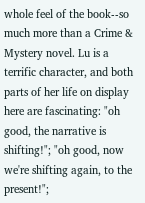whole feel of the book--so much more than a Crime & Mystery novel. Lu is a terrific character, and both parts of her life on display here are fascinating: "oh good, the narrative is shifting!"; "oh good, now we're shifting again, to the present!";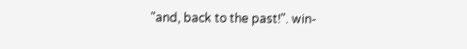"and, back to the past!". win-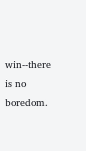win--there is no boredom.